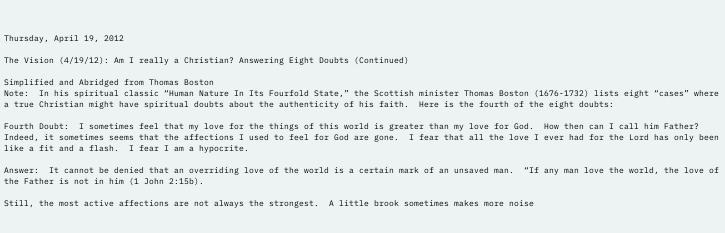Thursday, April 19, 2012

The Vision (4/19/12): Am I really a Christian? Answering Eight Doubts (Continued)

Simplified and Abridged from Thomas Boston
Note:  In his spiritual classic “Human Nature In Its Fourfold State,” the Scottish minister Thomas Boston (1676-1732) lists eight “cases” where a true Christian might have spiritual doubts about the authenticity of his faith.  Here is the fourth of the eight doubts:

Fourth Doubt:  I sometimes feel that my love for the things of this world is greater than my love for God.  How then can I call him Father?  Indeed, it sometimes seems that the affections I used to feel for God are gone.  I fear that all the love I ever had for the Lord has only been like a fit and a flash.  I fear I am a hypocrite.

Answer:  It cannot be denied that an overriding love of the world is a certain mark of an unsaved man.  “If any man love the world, the love of the Father is not in him (1 John 2:15b).

Still, the most active affections are not always the strongest.  A little brook sometimes makes more noise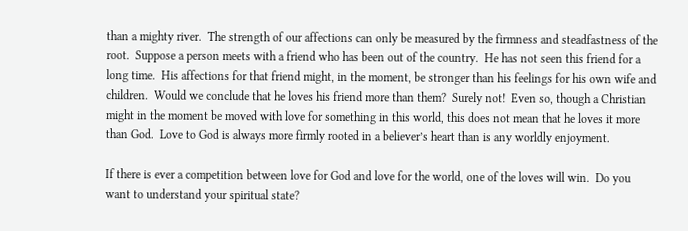than a mighty river.  The strength of our affections can only be measured by the firmness and steadfastness of the root.  Suppose a person meets with a friend who has been out of the country.  He has not seen this friend for a long time.  His affections for that friend might, in the moment, be stronger than his feelings for his own wife and children.  Would we conclude that he loves his friend more than them?  Surely not!  Even so, though a Christian might in the moment be moved with love for something in this world, this does not mean that he loves it more than God.  Love to God is always more firmly rooted in a believer’s heart than is any worldly enjoyment.

If there is ever a competition between love for God and love for the world, one of the loves will win.  Do you want to understand your spiritual state?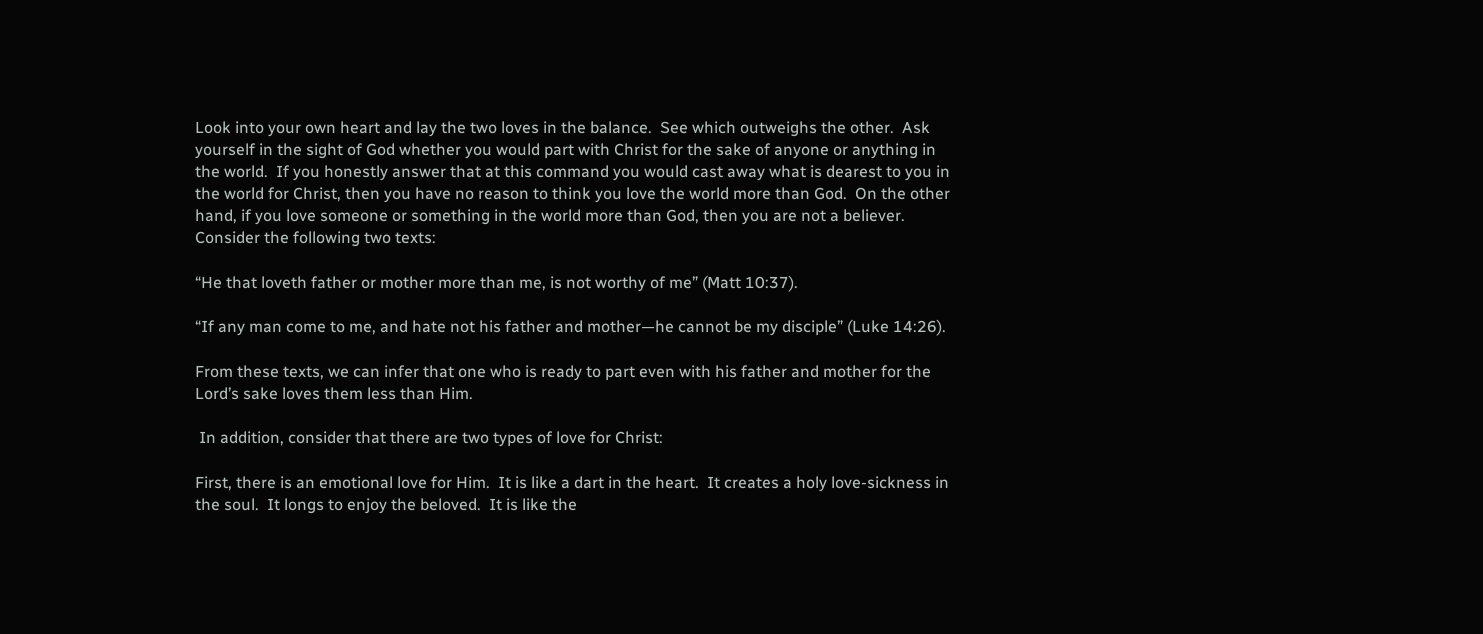Look into your own heart and lay the two loves in the balance.  See which outweighs the other.  Ask yourself in the sight of God whether you would part with Christ for the sake of anyone or anything in the world.  If you honestly answer that at this command you would cast away what is dearest to you in the world for Christ, then you have no reason to think you love the world more than God.  On the other hand, if you love someone or something in the world more than God, then you are not a believer.  Consider the following two texts:

“He that loveth father or mother more than me, is not worthy of me” (Matt 10:37).

“If any man come to me, and hate not his father and mother—he cannot be my disciple” (Luke 14:26).

From these texts, we can infer that one who is ready to part even with his father and mother for the Lord’s sake loves them less than Him.

 In addition, consider that there are two types of love for Christ:

First, there is an emotional love for Him.  It is like a dart in the heart.  It creates a holy love-sickness in the soul.  It longs to enjoy the beloved.  It is like the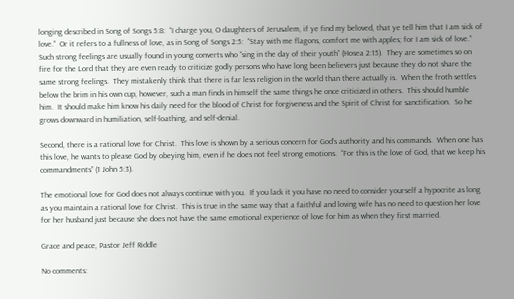longing described in Song of Songs 5:8:  “I charge you, O daughters of Jerusalem, if ye find my beloved, that ye tell him that I am sick of love.”  Or it refers to a fullness of love, as in Song of Songs 2:5:  “Stay with me flagons, comfort me with apples; for I am sick of love.”  Such strong feelings are usually found in young converts who “sing in the day of their youth” (Hosea 2:15).  They are sometimes so on fire for the Lord that they are even ready to criticize godly persons who have long been believers just because they do not share the same strong feelings.  They mistakenly think that there is far less religion in the world than there actually is.  When the froth settles below the brim in his own cup, however, such a man finds in himself the same things he once criticized in others.  This should humble him.  It should make him know his daily need for the blood of Christ for forgiveness and the Spirit of Christ for sanctification.  So he grows downward in humiliation, self-loathing, and self-denial.

Second, there is a rational love for Christ.  This love is shown by a serious concern for God’s authority and his commands.  When one has this love, he wants to please God by obeying him, even if he does not feel strong emotions.  “For this is the love of God, that we keep his commandments” (1 John 5:3).

The emotional love for God does not always continue with you.  If you lack it you have no need to consider yourself a hypocrite as long as you maintain a rational love for Christ.  This is true in the same way that a faithful and loving wife has no need to question her love for her husband just because she does not have the same emotional experience of love for him as when they first married.

Grace and peace, Pastor Jeff Riddle

No comments: